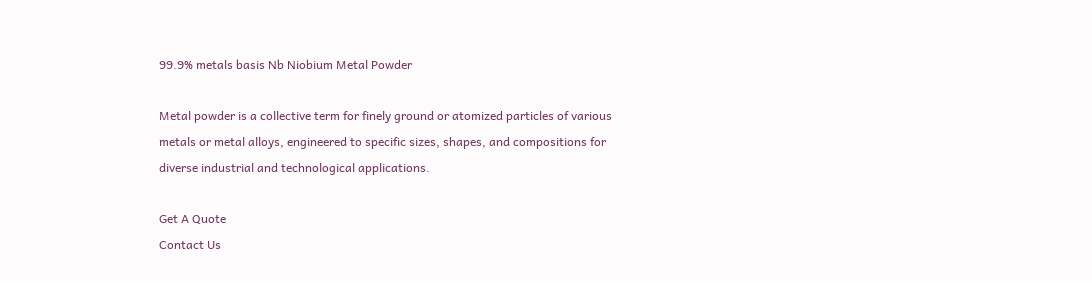99.9% metals basis Nb Niobium Metal Powder

Metal powder is a collective term for finely ground or atomized particles of various metals or metal alloys, engineered to specific sizes, shapes, and compositions for diverse industrial and technological applications.

Get A Quote
Contact Us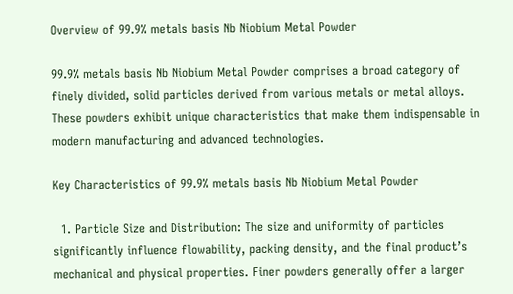Overview of 99.9% metals basis Nb Niobium Metal Powder

99.9% metals basis Nb Niobium Metal Powder comprises a broad category of finely divided, solid particles derived from various metals or metal alloys. These powders exhibit unique characteristics that make them indispensable in modern manufacturing and advanced technologies.

Key Characteristics of 99.9% metals basis Nb Niobium Metal Powder

  1. Particle Size and Distribution: The size and uniformity of particles significantly influence flowability, packing density, and the final product’s mechanical and physical properties. Finer powders generally offer a larger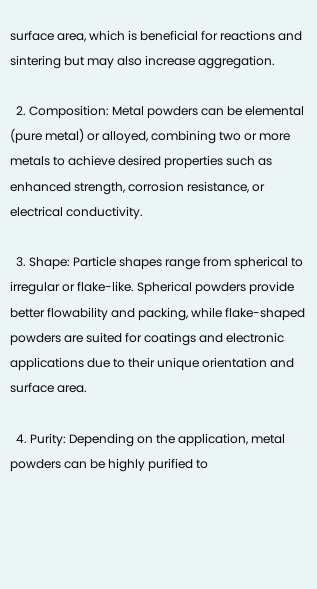surface area, which is beneficial for reactions and sintering but may also increase aggregation.

  2. Composition: Metal powders can be elemental (pure metal) or alloyed, combining two or more metals to achieve desired properties such as enhanced strength, corrosion resistance, or electrical conductivity.

  3. Shape: Particle shapes range from spherical to irregular or flake-like. Spherical powders provide better flowability and packing, while flake-shaped powders are suited for coatings and electronic applications due to their unique orientation and surface area.

  4. Purity: Depending on the application, metal powders can be highly purified to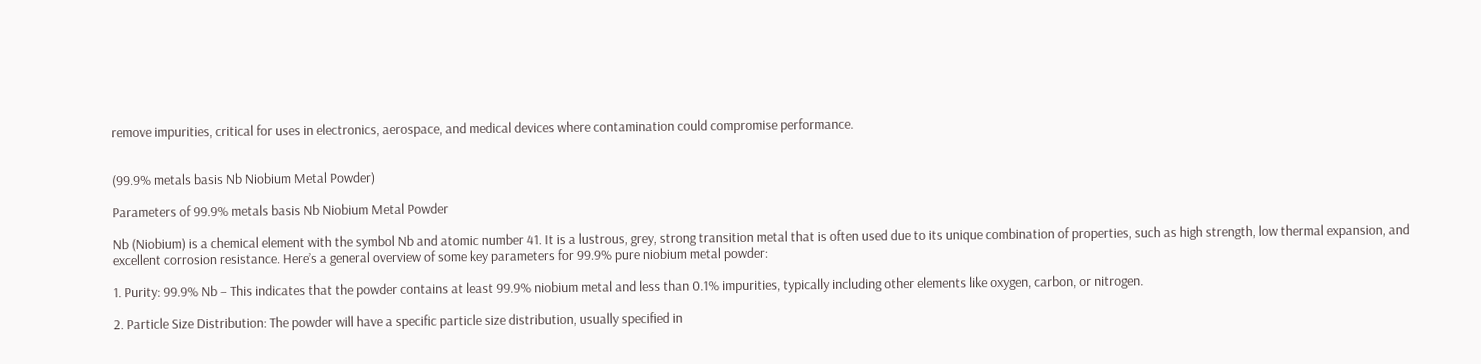remove impurities, critical for uses in electronics, aerospace, and medical devices where contamination could compromise performance.


(99.9% metals basis Nb Niobium Metal Powder)

Parameters of 99.9% metals basis Nb Niobium Metal Powder

Nb (Niobium) is a chemical element with the symbol Nb and atomic number 41. It is a lustrous, grey, strong transition metal that is often used due to its unique combination of properties, such as high strength, low thermal expansion, and excellent corrosion resistance. Here’s a general overview of some key parameters for 99.9% pure niobium metal powder:

1. Purity: 99.9% Nb – This indicates that the powder contains at least 99.9% niobium metal and less than 0.1% impurities, typically including other elements like oxygen, carbon, or nitrogen.

2. Particle Size Distribution: The powder will have a specific particle size distribution, usually specified in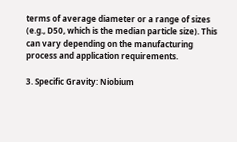terms of average diameter or a range of sizes (e.g., D50, which is the median particle size). This can vary depending on the manufacturing process and application requirements.

3. Specific Gravity: Niobium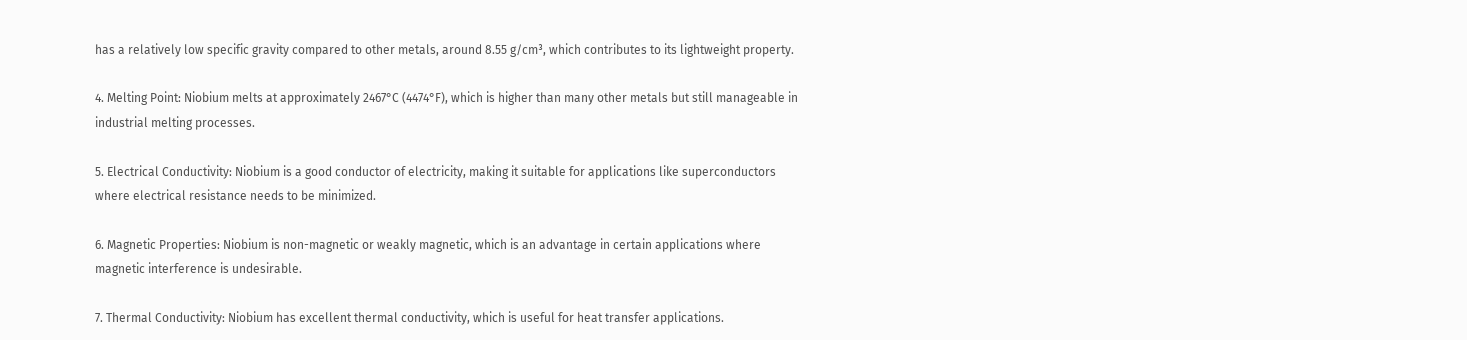has a relatively low specific gravity compared to other metals, around 8.55 g/cm³, which contributes to its lightweight property.

4. Melting Point: Niobium melts at approximately 2467°C (4474°F), which is higher than many other metals but still manageable in industrial melting processes.

5. Electrical Conductivity: Niobium is a good conductor of electricity, making it suitable for applications like superconductors where electrical resistance needs to be minimized.

6. Magnetic Properties: Niobium is non-magnetic or weakly magnetic, which is an advantage in certain applications where magnetic interference is undesirable.

7. Thermal Conductivity: Niobium has excellent thermal conductivity, which is useful for heat transfer applications.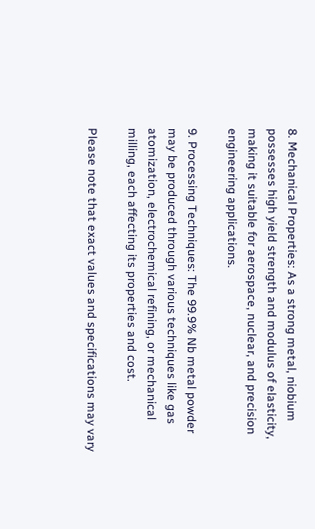8. Mechanical Properties: As a strong metal, niobium possesses high yield strength and modulus of elasticity, making it suitable for aerospace, nuclear, and precision engineering applications.

9. Processing Techniques: The 99.9% Nb metal powder may be produced through various techniques like gas atomization, electrochemical refining, or mechanical milling, each affecting its properties and cost.

Please note that exact values and specifications may vary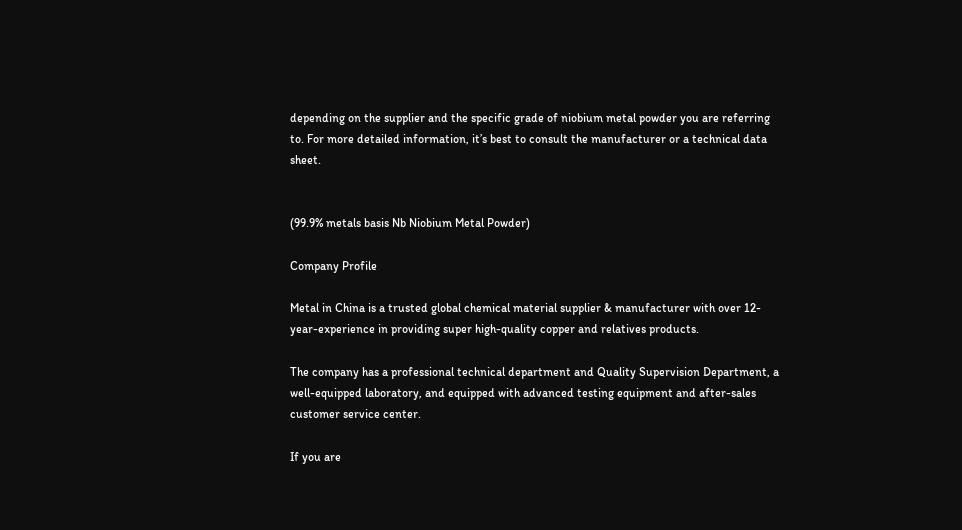depending on the supplier and the specific grade of niobium metal powder you are referring to. For more detailed information, it’s best to consult the manufacturer or a technical data sheet.


(99.9% metals basis Nb Niobium Metal Powder)

Company Profile

Metal in China is a trusted global chemical material supplier & manufacturer with over 12-year-experience in providing super high-quality copper and relatives products.

The company has a professional technical department and Quality Supervision Department, a well-equipped laboratory, and equipped with advanced testing equipment and after-sales customer service center.

If you are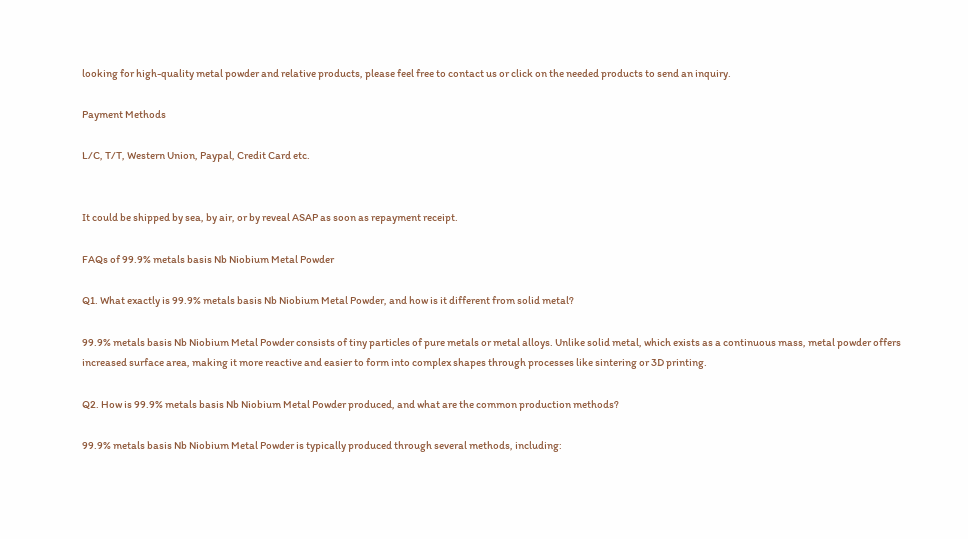looking for high-quality metal powder and relative products, please feel free to contact us or click on the needed products to send an inquiry.

Payment Methods

L/C, T/T, Western Union, Paypal, Credit Card etc.


It could be shipped by sea, by air, or by reveal ASAP as soon as repayment receipt.

FAQs of 99.9% metals basis Nb Niobium Metal Powder

Q1. What exactly is 99.9% metals basis Nb Niobium Metal Powder, and how is it different from solid metal?

99.9% metals basis Nb Niobium Metal Powder consists of tiny particles of pure metals or metal alloys. Unlike solid metal, which exists as a continuous mass, metal powder offers increased surface area, making it more reactive and easier to form into complex shapes through processes like sintering or 3D printing.

Q2. How is 99.9% metals basis Nb Niobium Metal Powder produced, and what are the common production methods?

99.9% metals basis Nb Niobium Metal Powder is typically produced through several methods, including: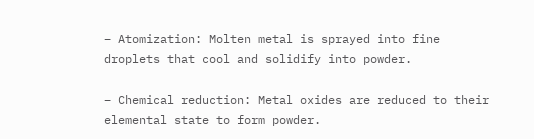– Atomization: Molten metal is sprayed into fine droplets that cool and solidify into powder.

– Chemical reduction: Metal oxides are reduced to their elemental state to form powder.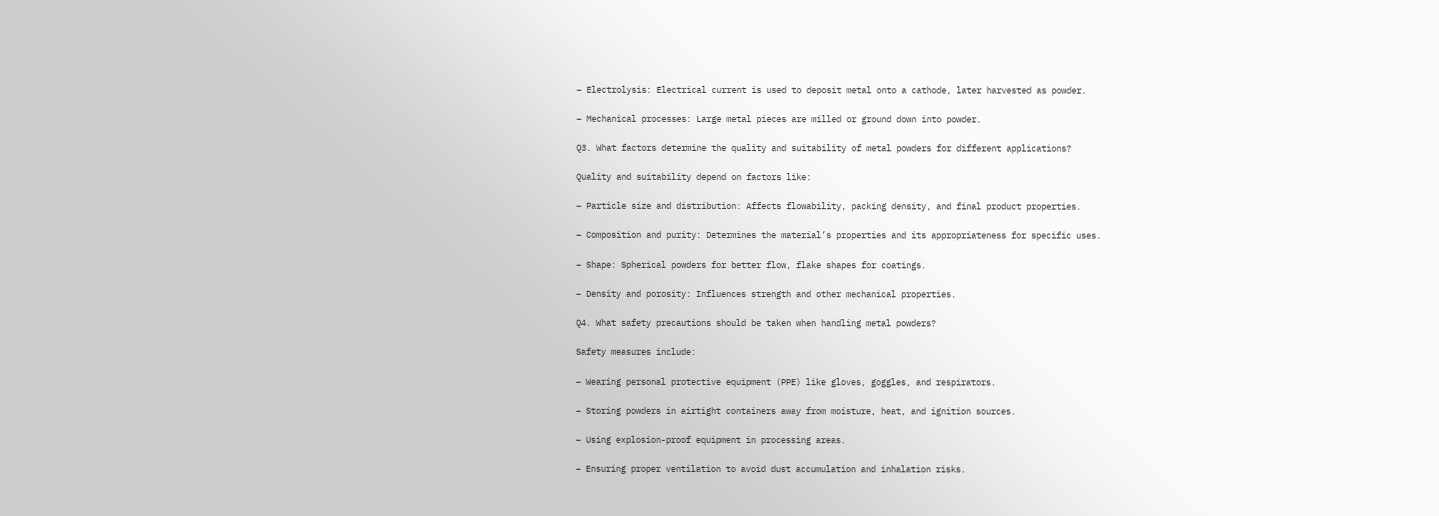– Electrolysis: Electrical current is used to deposit metal onto a cathode, later harvested as powder.

– Mechanical processes: Large metal pieces are milled or ground down into powder.

Q3. What factors determine the quality and suitability of metal powders for different applications?

Quality and suitability depend on factors like:

– Particle size and distribution: Affects flowability, packing density, and final product properties.

– Composition and purity: Determines the material’s properties and its appropriateness for specific uses.

– Shape: Spherical powders for better flow, flake shapes for coatings.

– Density and porosity: Influences strength and other mechanical properties.

Q4. What safety precautions should be taken when handling metal powders?

Safety measures include:

– Wearing personal protective equipment (PPE) like gloves, goggles, and respirators.

– Storing powders in airtight containers away from moisture, heat, and ignition sources.

– Using explosion-proof equipment in processing areas.

– Ensuring proper ventilation to avoid dust accumulation and inhalation risks.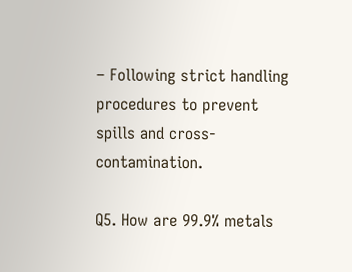– Following strict handling procedures to prevent spills and cross-contamination.

Q5. How are 99.9% metals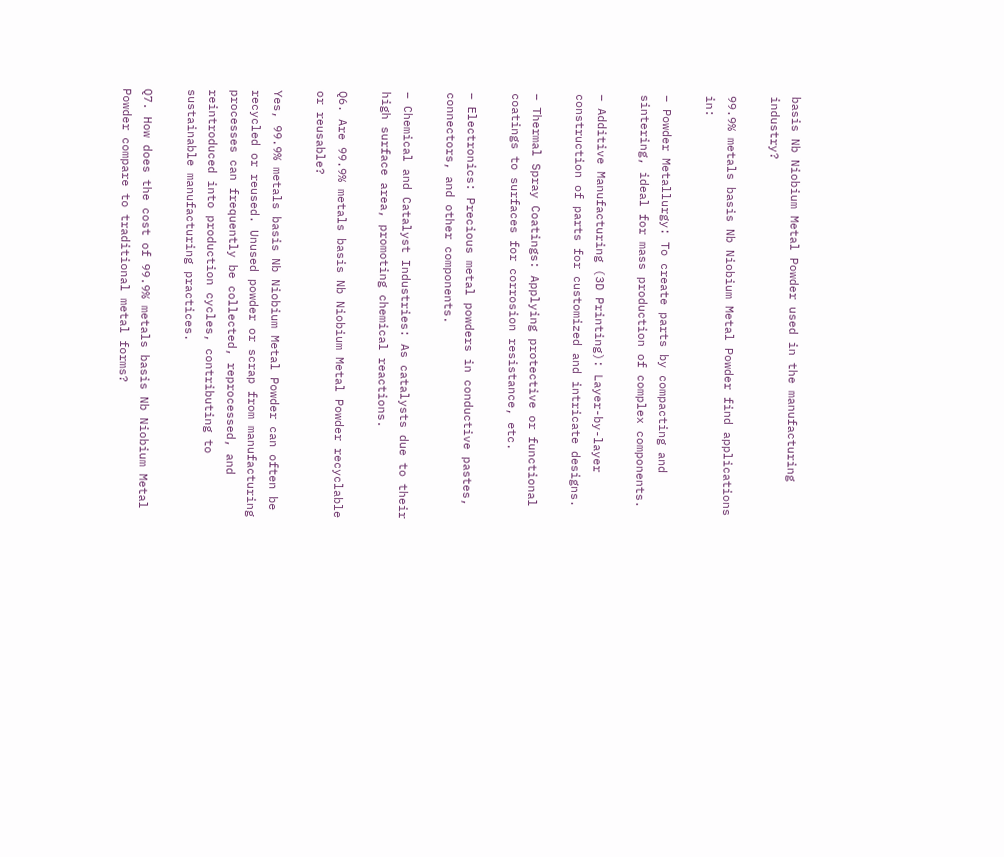basis Nb Niobium Metal Powder used in the manufacturing industry?

99.9% metals basis Nb Niobium Metal Powder find applications in:

– Powder Metallurgy: To create parts by compacting and sintering, ideal for mass production of complex components.

– Additive Manufacturing (3D Printing): Layer-by-layer construction of parts for customized and intricate designs.

– Thermal Spray Coatings: Applying protective or functional coatings to surfaces for corrosion resistance, etc.

– Electronics: Precious metal powders in conductive pastes, connectors, and other components.

– Chemical and Catalyst Industries: As catalysts due to their high surface area, promoting chemical reactions.

Q6. Are 99.9% metals basis Nb Niobium Metal Powder recyclable or reusable?

Yes, 99.9% metals basis Nb Niobium Metal Powder can often be recycled or reused. Unused powder or scrap from manufacturing processes can frequently be collected, reprocessed, and reintroduced into production cycles, contributing to sustainable manufacturing practices.

Q7. How does the cost of 99.9% metals basis Nb Niobium Metal Powder compare to traditional metal forms?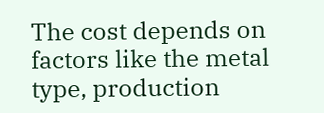The cost depends on factors like the metal type, production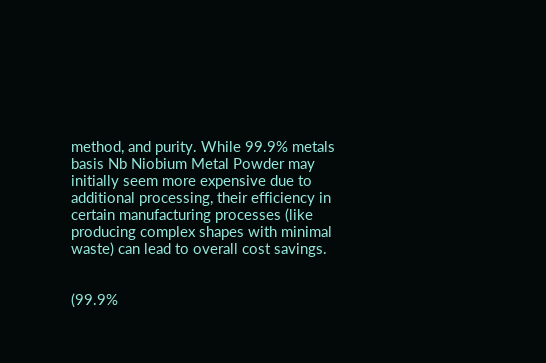method, and purity. While 99.9% metals basis Nb Niobium Metal Powder may initially seem more expensive due to additional processing, their efficiency in certain manufacturing processes (like producing complex shapes with minimal waste) can lead to overall cost savings.


(99.9%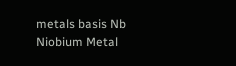metals basis Nb Niobium Metal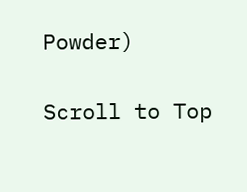Powder)

Scroll to Top